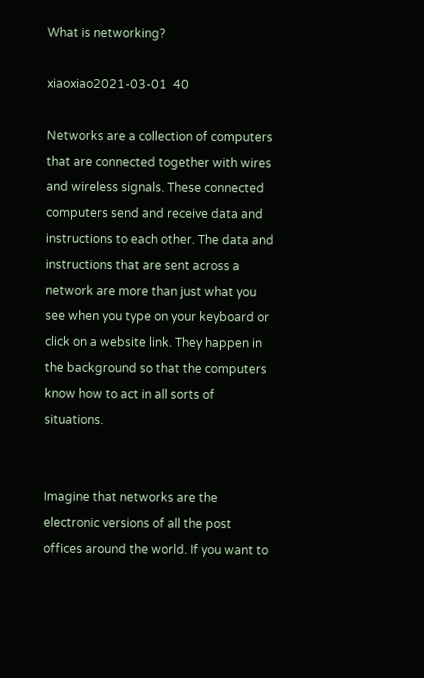What is networking?

xiaoxiao2021-03-01  40

Networks are a collection of computers that are connected together with wires and wireless signals. These connected computers send and receive data and instructions to each other. The data and instructions that are sent across a network are more than just what you see when you type on your keyboard or click on a website link. They happen in the background so that the computers know how to act in all sorts of situations.


Imagine that networks are the electronic versions of all the post offices around the world. If you want to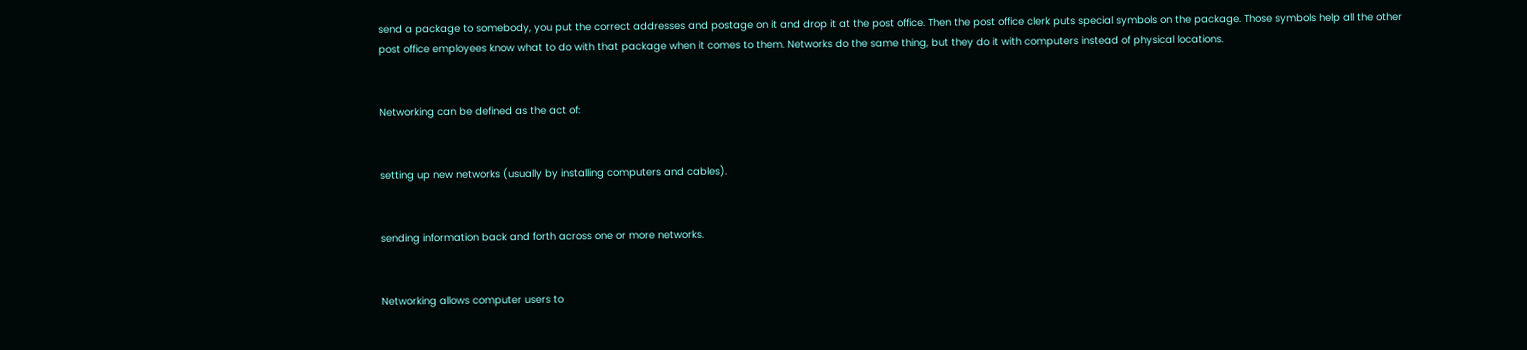send a package to somebody, you put the correct addresses and postage on it and drop it at the post office. Then the post office clerk puts special symbols on the package. Those symbols help all the other post office employees know what to do with that package when it comes to them. Networks do the same thing, but they do it with computers instead of physical locations.


Networking can be defined as the act of:


setting up new networks (usually by installing computers and cables).


sending information back and forth across one or more networks.


Networking allows computer users to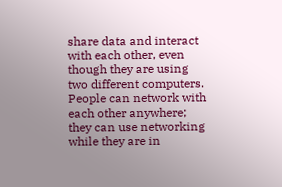share data and interact with each other, even though they are using two different computers. People can network with each other anywhere; they can use networking while they are in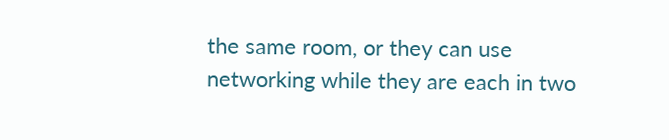the same room, or they can use networking while they are each in two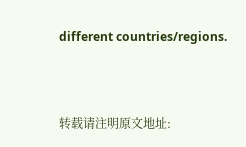different countries/regions.



转载请注明原文地址: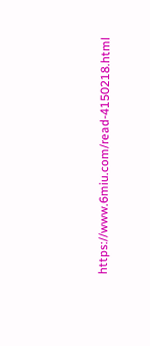https://www.6miu.com/read-4150218.html